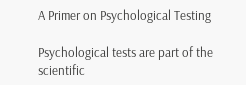A Primer on Psychological Testing

Psychological tests are part of the scientific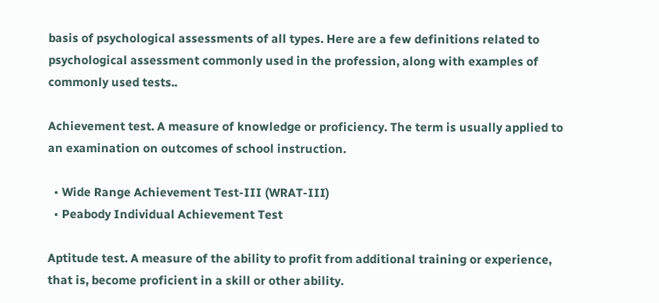basis of psychological assessments of all types. Here are a few definitions related to psychological assessment commonly used in the profession, along with examples of commonly used tests..

Achievement test. A measure of knowledge or proficiency. The term is usually applied to an examination on outcomes of school instruction.

  • Wide Range Achievement Test-III (WRAT-III)
  • Peabody Individual Achievement Test

Aptitude test. A measure of the ability to profit from additional training or experience, that is, become proficient in a skill or other ability.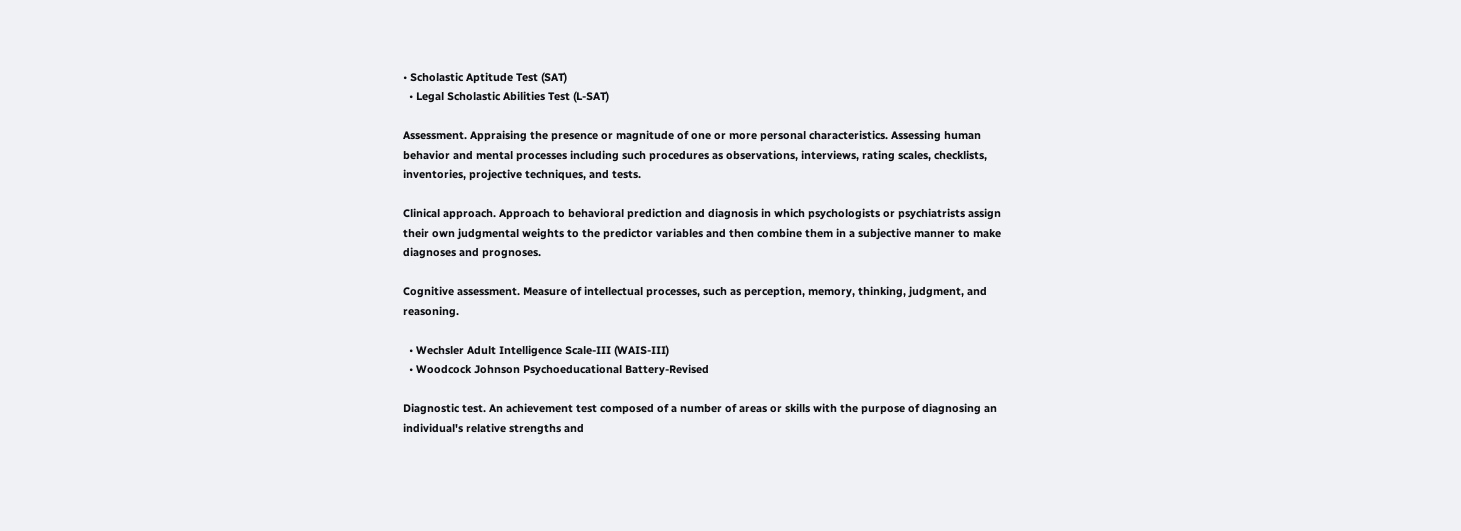• Scholastic Aptitude Test (SAT)
  • Legal Scholastic Abilities Test (L-SAT)

Assessment. Appraising the presence or magnitude of one or more personal characteristics. Assessing human behavior and mental processes including such procedures as observations, interviews, rating scales, checklists, inventories, projective techniques, and tests.

Clinical approach. Approach to behavioral prediction and diagnosis in which psychologists or psychiatrists assign their own judgmental weights to the predictor variables and then combine them in a subjective manner to make diagnoses and prognoses.

Cognitive assessment. Measure of intellectual processes, such as perception, memory, thinking, judgment, and reasoning.

  • Wechsler Adult Intelligence Scale-III (WAIS-III)
  • Woodcock Johnson Psychoeducational Battery-Revised

Diagnostic test. An achievement test composed of a number of areas or skills with the purpose of diagnosing an individual's relative strengths and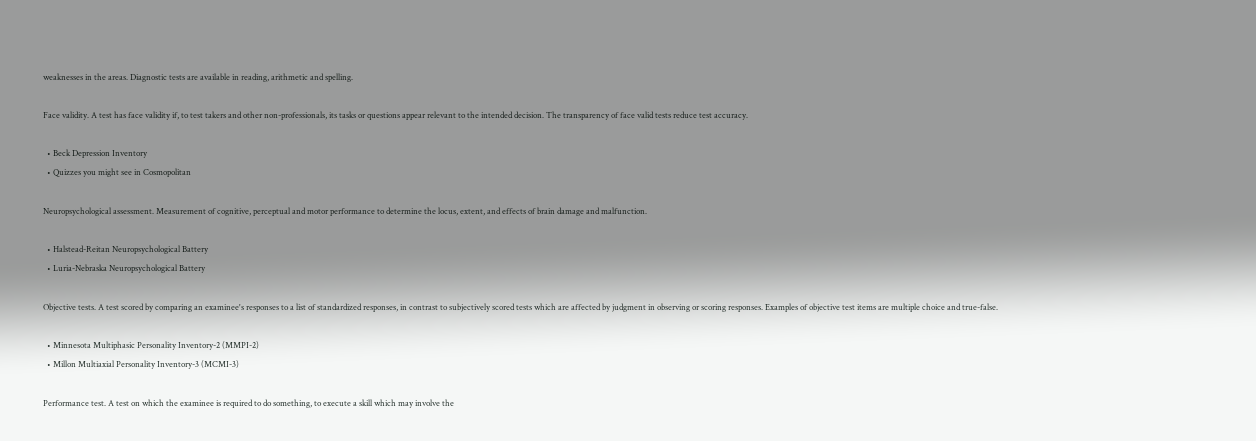weaknesses in the areas. Diagnostic tests are available in reading, arithmetic and spelling.

Face validity. A test has face validity if, to test takers and other non-professionals, its tasks or questions appear relevant to the intended decision. The transparency of face valid tests reduce test accuracy.

  • Beck Depression Inventory
  • Quizzes you might see in Cosmopolitan

Neuropsychological assessment. Measurement of cognitive, perceptual and motor performance to determine the locus, extent, and effects of brain damage and malfunction.

  • Halstead-Reitan Neuropsychological Battery
  • Luria-Nebraska Neuropsychological Battery

Objective tests. A test scored by comparing an examinee's responses to a list of standardized responses, in contrast to subjectively scored tests which are affected by judgment in observing or scoring responses. Examples of objective test items are multiple choice and true-false.

  • Minnesota Multiphasic Personality Inventory-2 (MMPI-2)
  • Millon Multiaxial Personality Inventory-3 (MCMI-3)

Performance test. A test on which the examinee is required to do something, to execute a skill which may involve the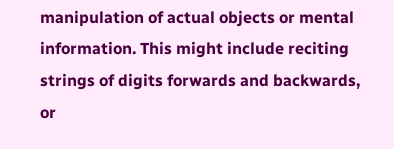manipulation of actual objects or mental information. This might include reciting strings of digits forwards and backwards, or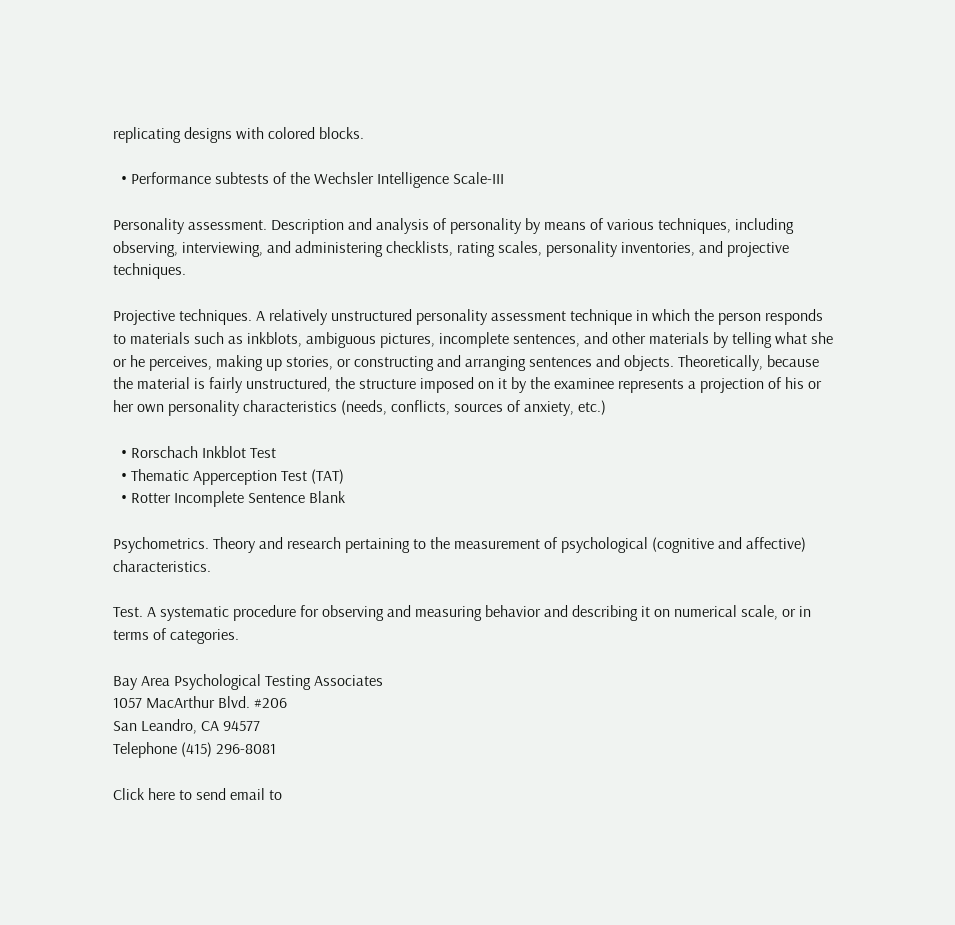replicating designs with colored blocks.

  • Performance subtests of the Wechsler Intelligence Scale-III

Personality assessment. Description and analysis of personality by means of various techniques, including observing, interviewing, and administering checklists, rating scales, personality inventories, and projective techniques.

Projective techniques. A relatively unstructured personality assessment technique in which the person responds to materials such as inkblots, ambiguous pictures, incomplete sentences, and other materials by telling what she or he perceives, making up stories, or constructing and arranging sentences and objects. Theoretically, because the material is fairly unstructured, the structure imposed on it by the examinee represents a projection of his or her own personality characteristics (needs, conflicts, sources of anxiety, etc.)

  • Rorschach Inkblot Test
  • Thematic Apperception Test (TAT)
  • Rotter Incomplete Sentence Blank

Psychometrics. Theory and research pertaining to the measurement of psychological (cognitive and affective) characteristics.

Test. A systematic procedure for observing and measuring behavior and describing it on numerical scale, or in terms of categories.

Bay Area Psychological Testing Associates
1057 MacArthur Blvd. #206
San Leandro, CA 94577
Telephone (415) 296-8081

Click here to send email to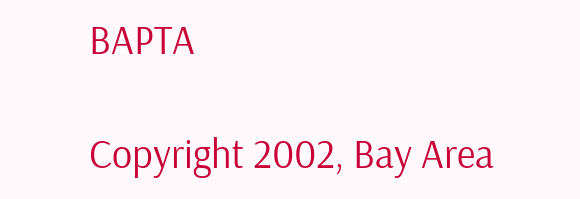BAPTA

Copyright 2002, Bay Area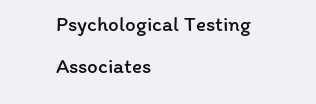Psychological Testing Associates